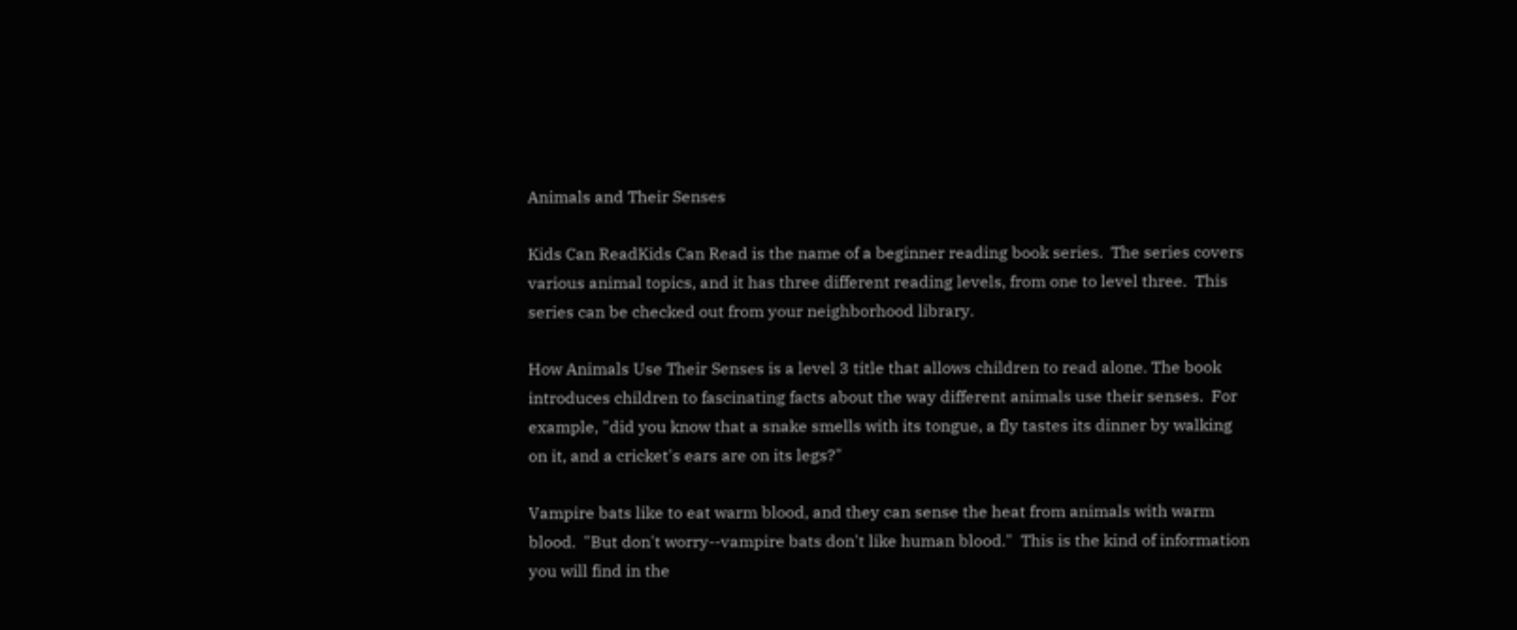Animals and Their Senses

Kids Can ReadKids Can Read is the name of a beginner reading book series.  The series covers various animal topics, and it has three different reading levels, from one to level three.  This series can be checked out from your neighborhood library.

How Animals Use Their Senses is a level 3 title that allows children to read alone. The book introduces children to fascinating facts about the way different animals use their senses.  For example, "did you know that a snake smells with its tongue, a fly tastes its dinner by walking on it, and a cricket's ears are on its legs?"

Vampire bats like to eat warm blood, and they can sense the heat from animals with warm blood.  "But don't worry--vampire bats don't like human blood."  This is the kind of information you will find in the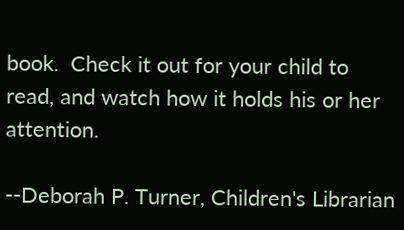book.  Check it out for your child to read, and watch how it holds his or her attention.

--Deborah P. Turner, Children's Librarian